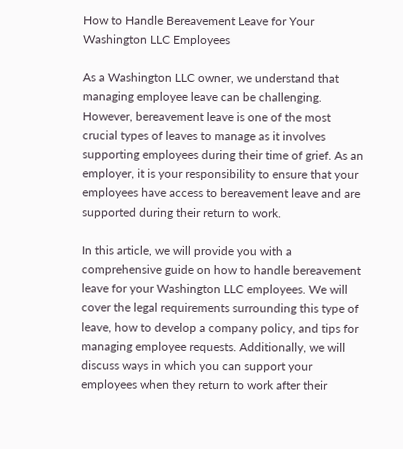How to Handle Bereavement Leave for Your Washington LLC Employees

As a Washington LLC owner, we understand that managing employee leave can be challenging. However, bereavement leave is one of the most crucial types of leaves to manage as it involves supporting employees during their time of grief. As an employer, it is your responsibility to ensure that your employees have access to bereavement leave and are supported during their return to work.

In this article, we will provide you with a comprehensive guide on how to handle bereavement leave for your Washington LLC employees. We will cover the legal requirements surrounding this type of leave, how to develop a company policy, and tips for managing employee requests. Additionally, we will discuss ways in which you can support your employees when they return to work after their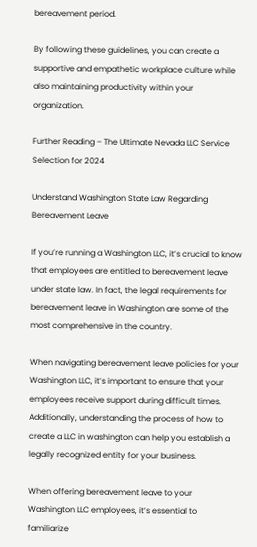bereavement period.

By following these guidelines, you can create a supportive and empathetic workplace culture while also maintaining productivity within your organization.

Further Reading – The Ultimate Nevada LLC Service Selection for 2024

Understand Washington State Law Regarding Bereavement Leave

If you’re running a Washington LLC, it’s crucial to know that employees are entitled to bereavement leave under state law. In fact, the legal requirements for bereavement leave in Washington are some of the most comprehensive in the country.

When navigating bereavement leave policies for your Washington LLC, it’s important to ensure that your employees receive support during difficult times. Additionally, understanding the process of how to create a LLC in washington can help you establish a legally recognized entity for your business.

When offering bereavement leave to your Washington LLC employees, it’s essential to familiarize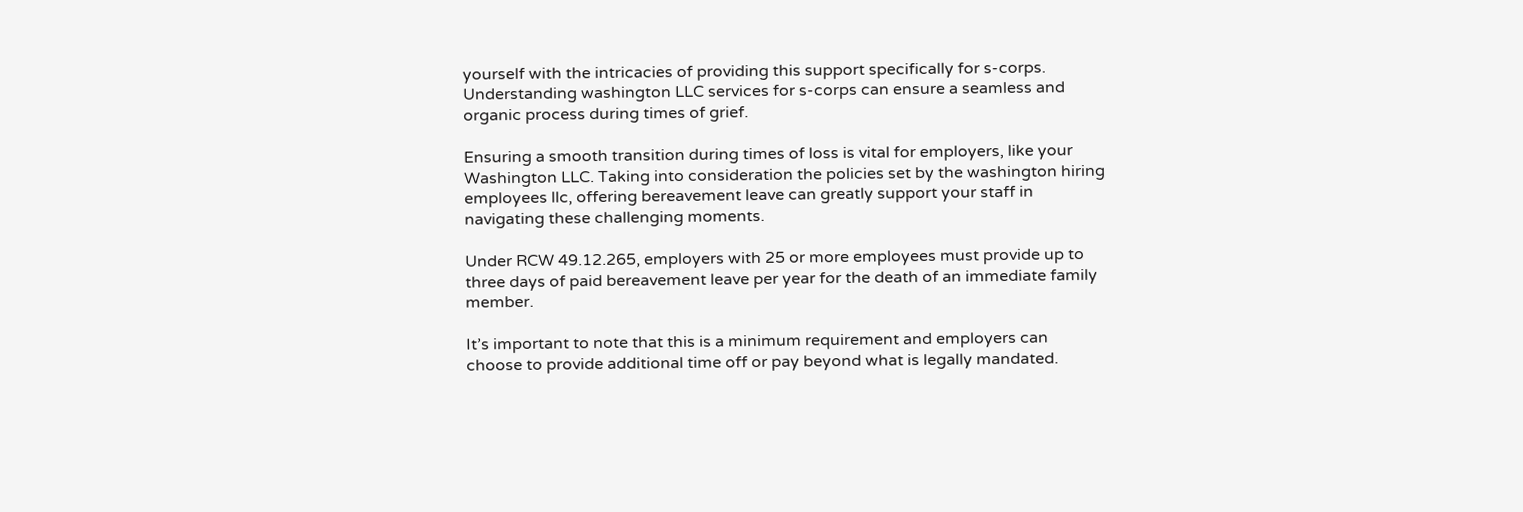yourself with the intricacies of providing this support specifically for s-corps. Understanding washington LLC services for s-corps can ensure a seamless and organic process during times of grief.

Ensuring a smooth transition during times of loss is vital for employers, like your Washington LLC. Taking into consideration the policies set by the washington hiring employees llc, offering bereavement leave can greatly support your staff in navigating these challenging moments.

Under RCW 49.12.265, employers with 25 or more employees must provide up to three days of paid bereavement leave per year for the death of an immediate family member.

It’s important to note that this is a minimum requirement and employers can choose to provide additional time off or pay beyond what is legally mandated.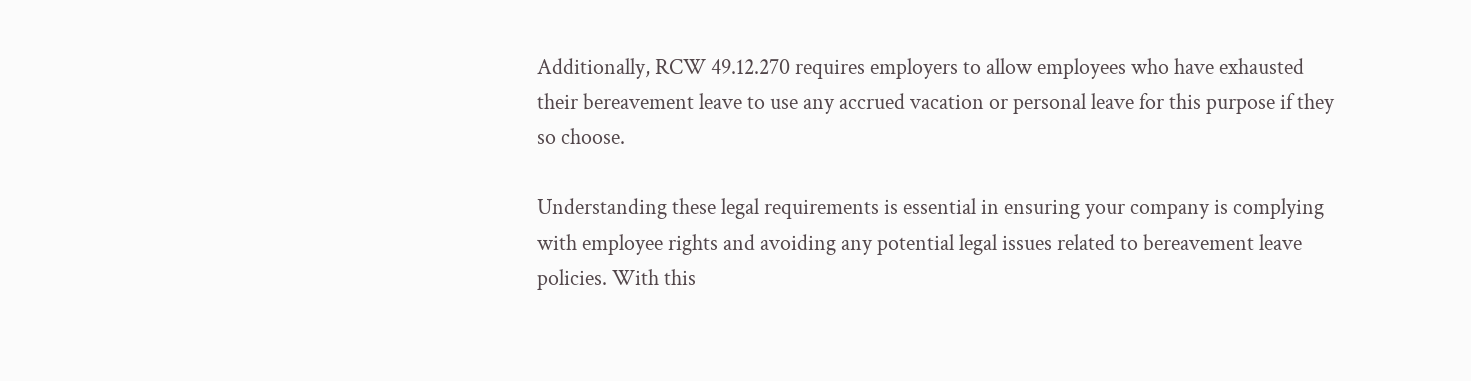Additionally, RCW 49.12.270 requires employers to allow employees who have exhausted their bereavement leave to use any accrued vacation or personal leave for this purpose if they so choose.

Understanding these legal requirements is essential in ensuring your company is complying with employee rights and avoiding any potential legal issues related to bereavement leave policies. With this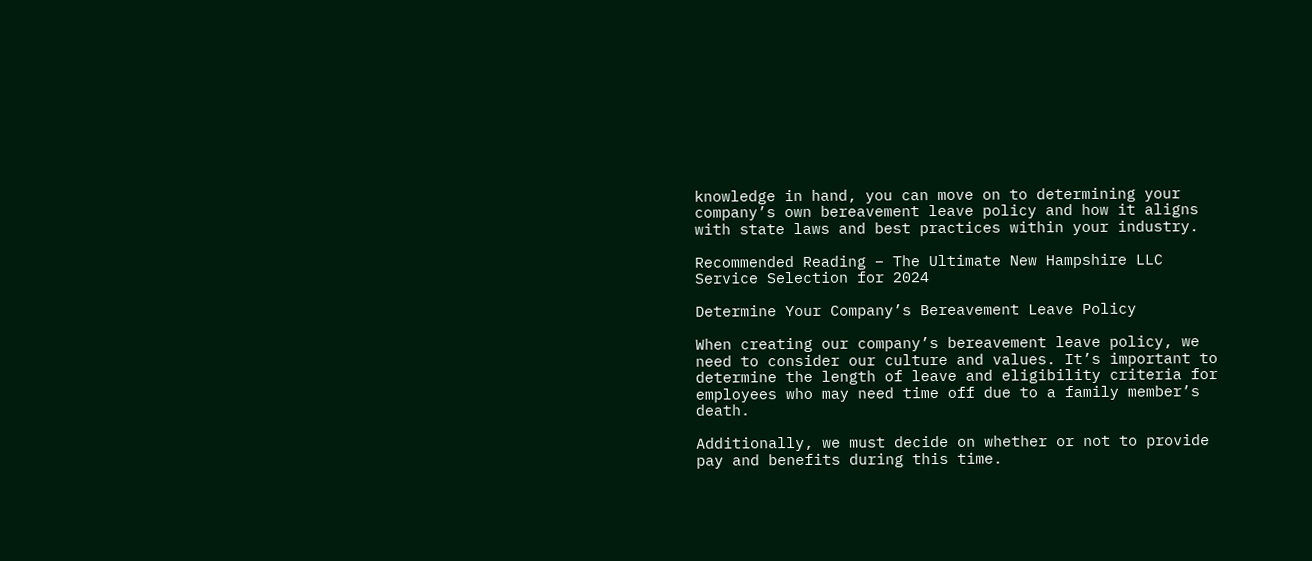knowledge in hand, you can move on to determining your company’s own bereavement leave policy and how it aligns with state laws and best practices within your industry.

Recommended Reading – The Ultimate New Hampshire LLC Service Selection for 2024

Determine Your Company’s Bereavement Leave Policy

When creating our company’s bereavement leave policy, we need to consider our culture and values. It’s important to determine the length of leave and eligibility criteria for employees who may need time off due to a family member’s death.

Additionally, we must decide on whether or not to provide pay and benefits during this time.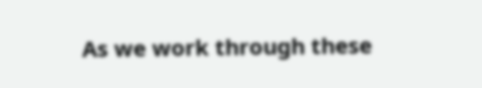As we work through these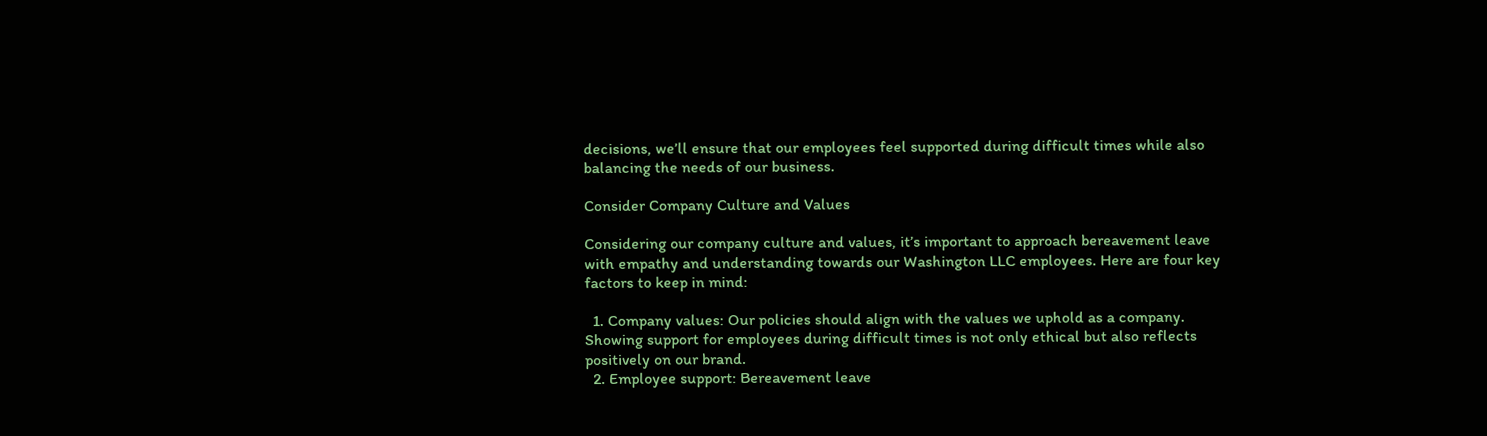decisions, we’ll ensure that our employees feel supported during difficult times while also balancing the needs of our business.

Consider Company Culture and Values

Considering our company culture and values, it’s important to approach bereavement leave with empathy and understanding towards our Washington LLC employees. Here are four key factors to keep in mind:

  1. Company values: Our policies should align with the values we uphold as a company. Showing support for employees during difficult times is not only ethical but also reflects positively on our brand.
  2. Employee support: Bereavement leave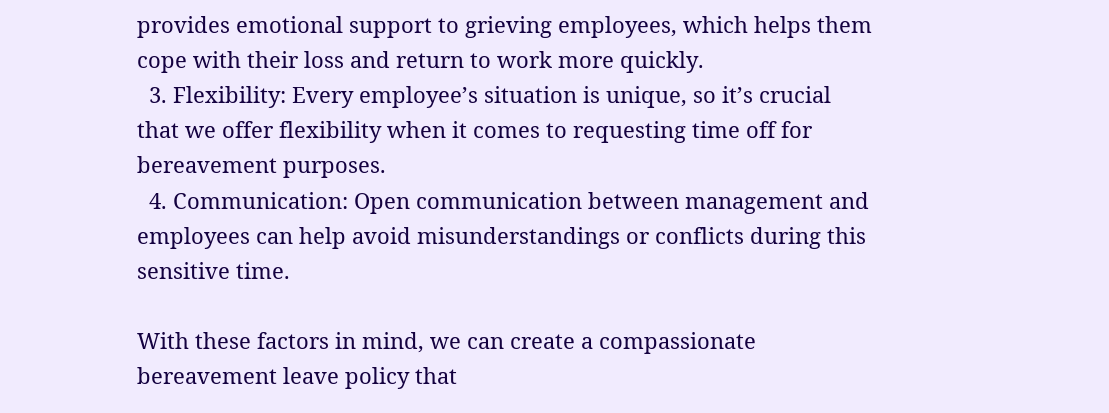provides emotional support to grieving employees, which helps them cope with their loss and return to work more quickly.
  3. Flexibility: Every employee’s situation is unique, so it’s crucial that we offer flexibility when it comes to requesting time off for bereavement purposes.
  4. Communication: Open communication between management and employees can help avoid misunderstandings or conflicts during this sensitive time.

With these factors in mind, we can create a compassionate bereavement leave policy that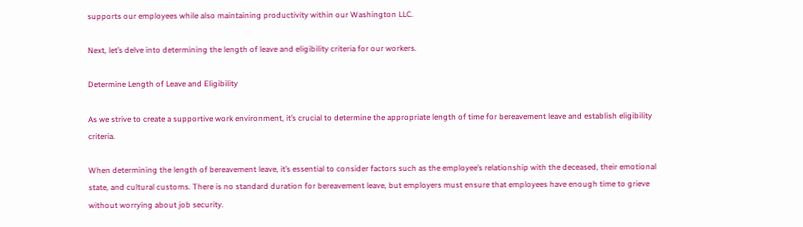supports our employees while also maintaining productivity within our Washington LLC.

Next, let’s delve into determining the length of leave and eligibility criteria for our workers.

Determine Length of Leave and Eligibility

As we strive to create a supportive work environment, it’s crucial to determine the appropriate length of time for bereavement leave and establish eligibility criteria.

When determining the length of bereavement leave, it’s essential to consider factors such as the employee’s relationship with the deceased, their emotional state, and cultural customs. There is no standard duration for bereavement leave, but employers must ensure that employees have enough time to grieve without worrying about job security.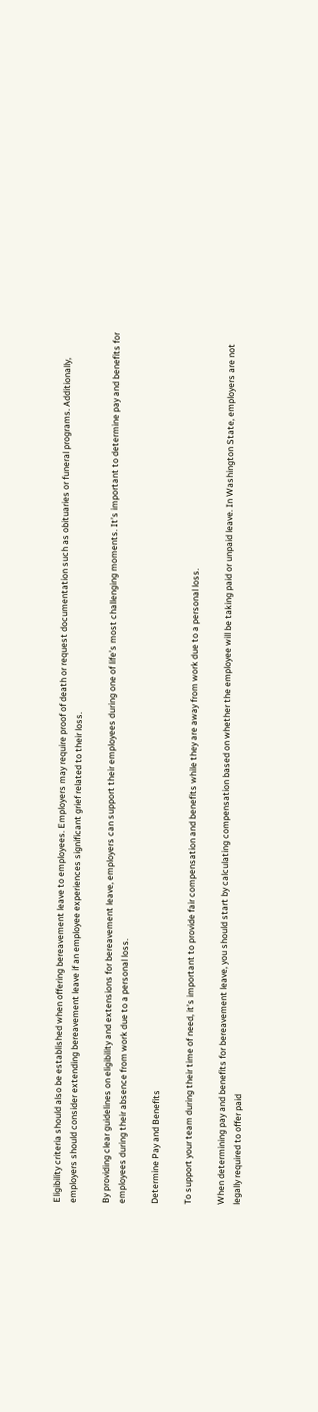Eligibility criteria should also be established when offering bereavement leave to employees. Employers may require proof of death or request documentation such as obituaries or funeral programs. Additionally, employers should consider extending bereavement leave if an employee experiences significant grief related to their loss.

By providing clear guidelines on eligibility and extensions for bereavement leave, employers can support their employees during one of life’s most challenging moments. It’s important to determine pay and benefits for employees during their absence from work due to a personal loss.

Determine Pay and Benefits

To support your team during their time of need, it’s important to provide fair compensation and benefits while they are away from work due to a personal loss.

When determining pay and benefits for bereavement leave, you should start by calculating compensation based on whether the employee will be taking paid or unpaid leave. In Washington State, employers are not legally required to offer paid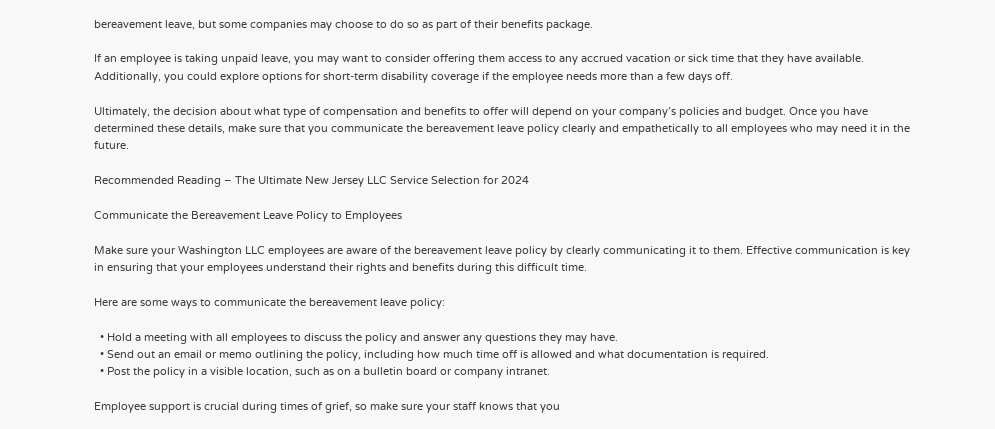bereavement leave, but some companies may choose to do so as part of their benefits package.

If an employee is taking unpaid leave, you may want to consider offering them access to any accrued vacation or sick time that they have available. Additionally, you could explore options for short-term disability coverage if the employee needs more than a few days off.

Ultimately, the decision about what type of compensation and benefits to offer will depend on your company’s policies and budget. Once you have determined these details, make sure that you communicate the bereavement leave policy clearly and empathetically to all employees who may need it in the future.

Recommended Reading – The Ultimate New Jersey LLC Service Selection for 2024

Communicate the Bereavement Leave Policy to Employees

Make sure your Washington LLC employees are aware of the bereavement leave policy by clearly communicating it to them. Effective communication is key in ensuring that your employees understand their rights and benefits during this difficult time.

Here are some ways to communicate the bereavement leave policy:

  • Hold a meeting with all employees to discuss the policy and answer any questions they may have.
  • Send out an email or memo outlining the policy, including how much time off is allowed and what documentation is required.
  • Post the policy in a visible location, such as on a bulletin board or company intranet.

Employee support is crucial during times of grief, so make sure your staff knows that you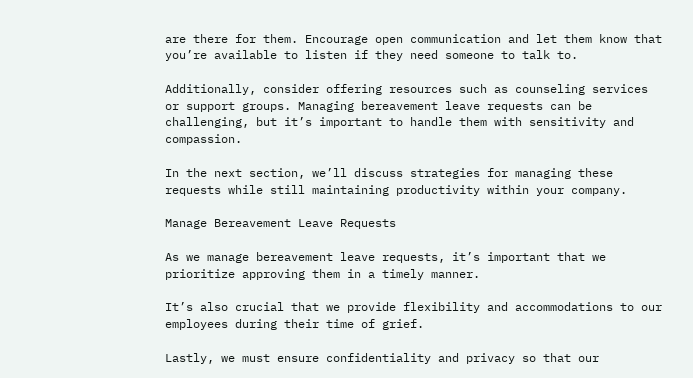are there for them. Encourage open communication and let them know that you’re available to listen if they need someone to talk to.

Additionally, consider offering resources such as counseling services or support groups. Managing bereavement leave requests can be challenging, but it’s important to handle them with sensitivity and compassion.

In the next section, we’ll discuss strategies for managing these requests while still maintaining productivity within your company.

Manage Bereavement Leave Requests

As we manage bereavement leave requests, it’s important that we prioritize approving them in a timely manner.

It’s also crucial that we provide flexibility and accommodations to our employees during their time of grief.

Lastly, we must ensure confidentiality and privacy so that our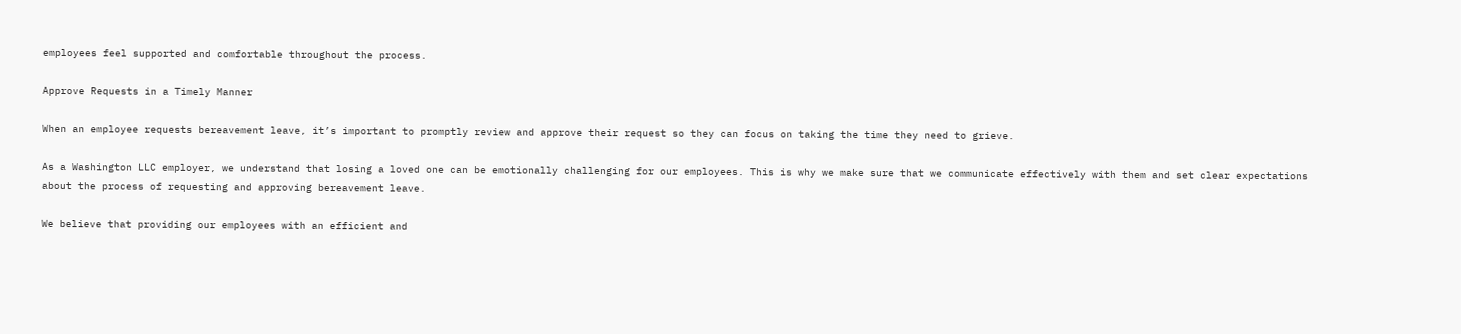employees feel supported and comfortable throughout the process.

Approve Requests in a Timely Manner

When an employee requests bereavement leave, it’s important to promptly review and approve their request so they can focus on taking the time they need to grieve.

As a Washington LLC employer, we understand that losing a loved one can be emotionally challenging for our employees. This is why we make sure that we communicate effectively with them and set clear expectations about the process of requesting and approving bereavement leave.

We believe that providing our employees with an efficient and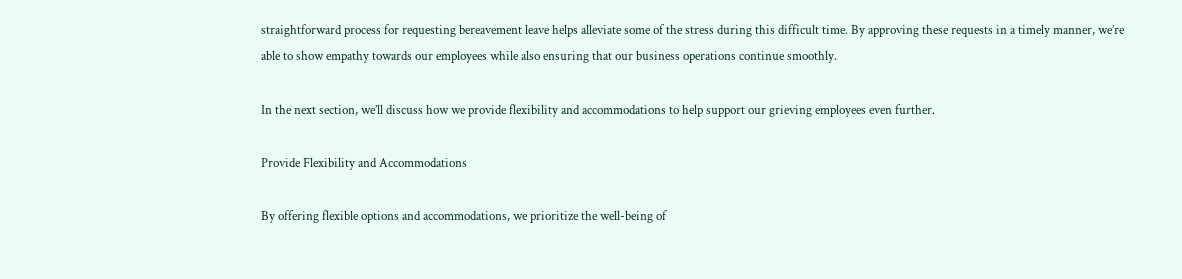straightforward process for requesting bereavement leave helps alleviate some of the stress during this difficult time. By approving these requests in a timely manner, we’re able to show empathy towards our employees while also ensuring that our business operations continue smoothly.

In the next section, we’ll discuss how we provide flexibility and accommodations to help support our grieving employees even further.

Provide Flexibility and Accommodations

By offering flexible options and accommodations, we prioritize the well-being of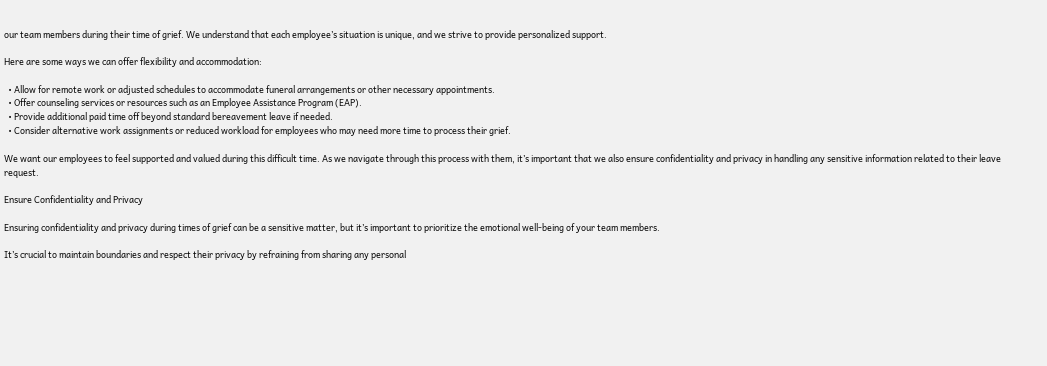our team members during their time of grief. We understand that each employee’s situation is unique, and we strive to provide personalized support.

Here are some ways we can offer flexibility and accommodation:

  • Allow for remote work or adjusted schedules to accommodate funeral arrangements or other necessary appointments.
  • Offer counseling services or resources such as an Employee Assistance Program (EAP).
  • Provide additional paid time off beyond standard bereavement leave if needed.
  • Consider alternative work assignments or reduced workload for employees who may need more time to process their grief.

We want our employees to feel supported and valued during this difficult time. As we navigate through this process with them, it’s important that we also ensure confidentiality and privacy in handling any sensitive information related to their leave request.

Ensure Confidentiality and Privacy

Ensuring confidentiality and privacy during times of grief can be a sensitive matter, but it’s important to prioritize the emotional well-being of your team members.

It’s crucial to maintain boundaries and respect their privacy by refraining from sharing any personal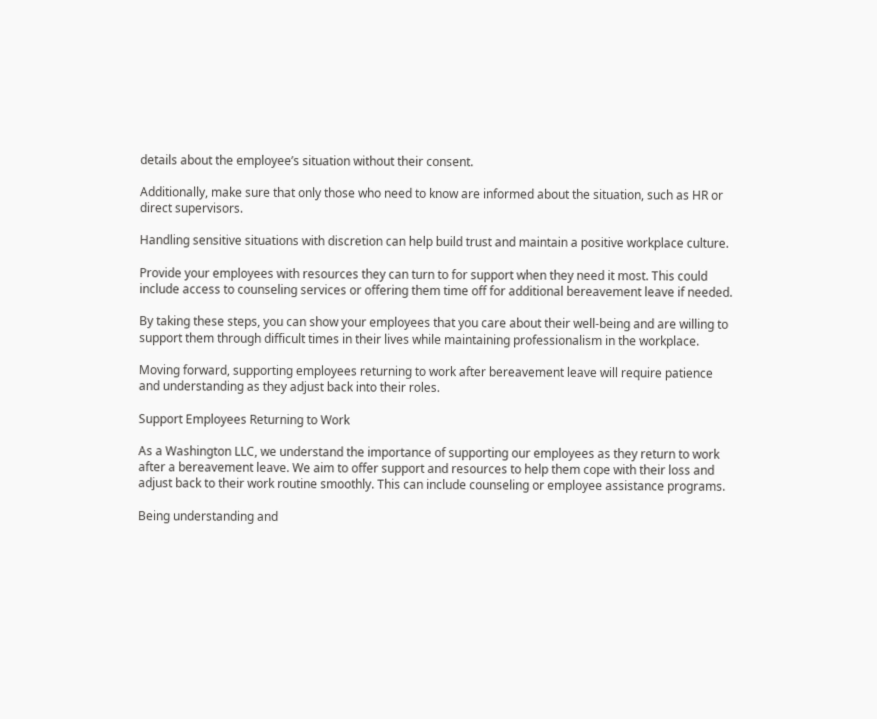details about the employee’s situation without their consent.

Additionally, make sure that only those who need to know are informed about the situation, such as HR or direct supervisors.

Handling sensitive situations with discretion can help build trust and maintain a positive workplace culture.

Provide your employees with resources they can turn to for support when they need it most. This could include access to counseling services or offering them time off for additional bereavement leave if needed.

By taking these steps, you can show your employees that you care about their well-being and are willing to support them through difficult times in their lives while maintaining professionalism in the workplace.

Moving forward, supporting employees returning to work after bereavement leave will require patience and understanding as they adjust back into their roles.

Support Employees Returning to Work

As a Washington LLC, we understand the importance of supporting our employees as they return to work after a bereavement leave. We aim to offer support and resources to help them cope with their loss and adjust back to their work routine smoothly. This can include counseling or employee assistance programs.

Being understanding and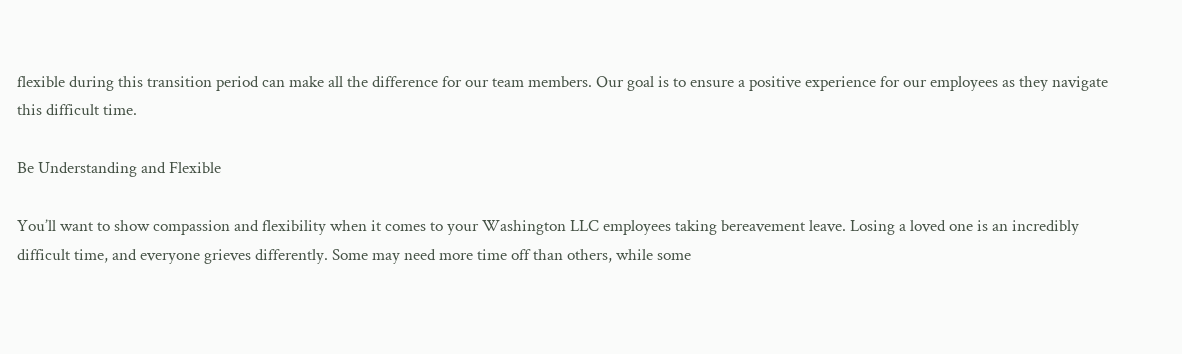flexible during this transition period can make all the difference for our team members. Our goal is to ensure a positive experience for our employees as they navigate this difficult time.

Be Understanding and Flexible

You’ll want to show compassion and flexibility when it comes to your Washington LLC employees taking bereavement leave. Losing a loved one is an incredibly difficult time, and everyone grieves differently. Some may need more time off than others, while some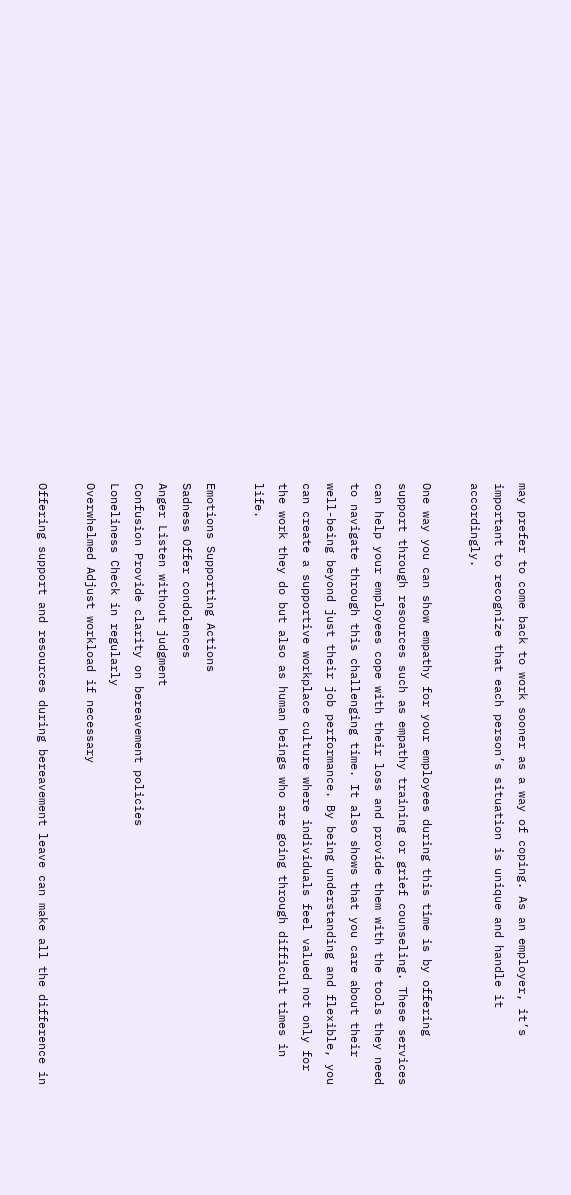may prefer to come back to work sooner as a way of coping. As an employer, it’s important to recognize that each person’s situation is unique and handle it accordingly.

One way you can show empathy for your employees during this time is by offering support through resources such as empathy training or grief counseling. These services can help your employees cope with their loss and provide them with the tools they need to navigate through this challenging time. It also shows that you care about their well-being beyond just their job performance. By being understanding and flexible, you can create a supportive workplace culture where individuals feel valued not only for the work they do but also as human beings who are going through difficult times in life.

Emotions Supporting Actions
Sadness Offer condolences
Anger Listen without judgment
Confusion Provide clarity on bereavement policies
Loneliness Check in regularly
Overwhelmed Adjust workload if necessary

Offering support and resources during bereavement leave can make all the difference in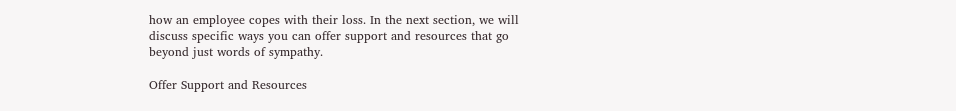how an employee copes with their loss. In the next section, we will discuss specific ways you can offer support and resources that go beyond just words of sympathy.

Offer Support and Resources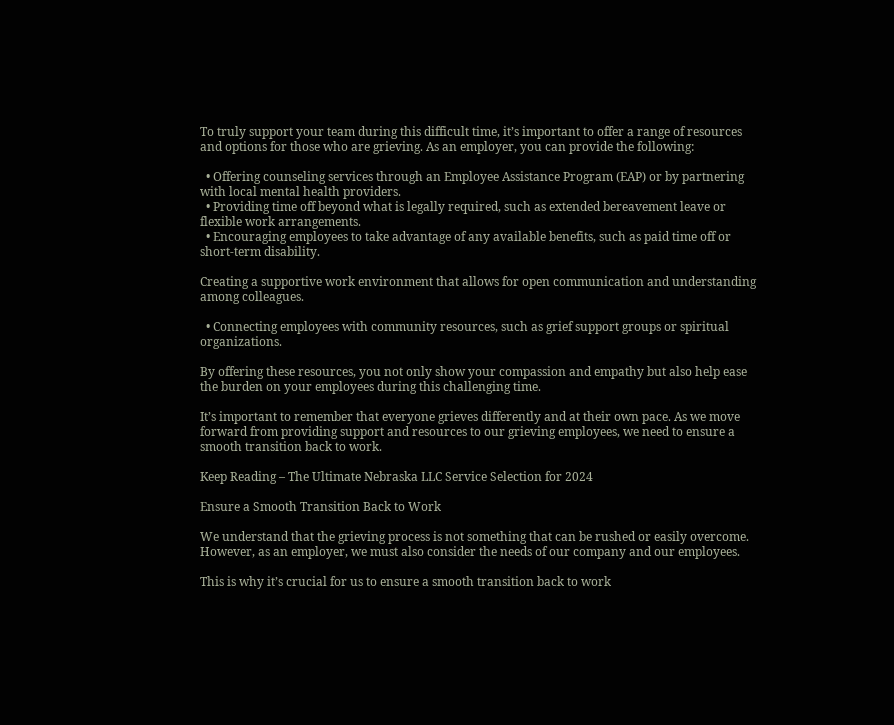To truly support your team during this difficult time, it’s important to offer a range of resources and options for those who are grieving. As an employer, you can provide the following:

  • Offering counseling services through an Employee Assistance Program (EAP) or by partnering with local mental health providers.
  • Providing time off beyond what is legally required, such as extended bereavement leave or flexible work arrangements.
  • Encouraging employees to take advantage of any available benefits, such as paid time off or short-term disability.

Creating a supportive work environment that allows for open communication and understanding among colleagues.

  • Connecting employees with community resources, such as grief support groups or spiritual organizations.

By offering these resources, you not only show your compassion and empathy but also help ease the burden on your employees during this challenging time.

It’s important to remember that everyone grieves differently and at their own pace. As we move forward from providing support and resources to our grieving employees, we need to ensure a smooth transition back to work.

Keep Reading – The Ultimate Nebraska LLC Service Selection for 2024

Ensure a Smooth Transition Back to Work

We understand that the grieving process is not something that can be rushed or easily overcome. However, as an employer, we must also consider the needs of our company and our employees.

This is why it’s crucial for us to ensure a smooth transition back to work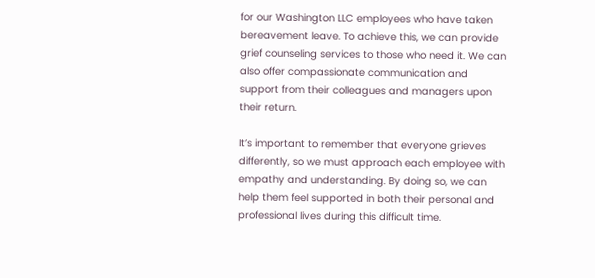for our Washington LLC employees who have taken bereavement leave. To achieve this, we can provide grief counseling services to those who need it. We can also offer compassionate communication and support from their colleagues and managers upon their return.

It’s important to remember that everyone grieves differently, so we must approach each employee with empathy and understanding. By doing so, we can help them feel supported in both their personal and professional lives during this difficult time.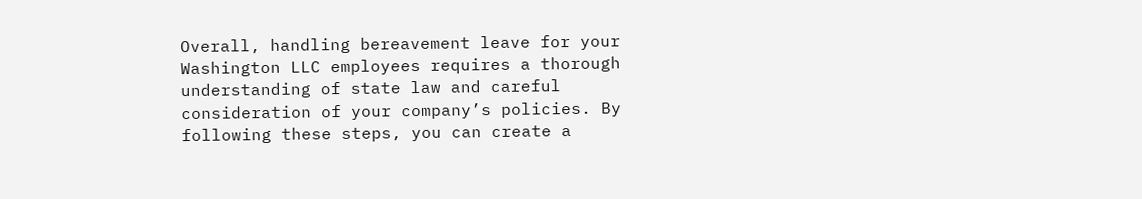Overall, handling bereavement leave for your Washington LLC employees requires a thorough understanding of state law and careful consideration of your company’s policies. By following these steps, you can create a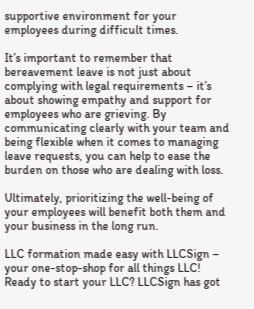supportive environment for your employees during difficult times.

It’s important to remember that bereavement leave is not just about complying with legal requirements – it’s about showing empathy and support for employees who are grieving. By communicating clearly with your team and being flexible when it comes to managing leave requests, you can help to ease the burden on those who are dealing with loss.

Ultimately, prioritizing the well-being of your employees will benefit both them and your business in the long run.

LLC formation made easy with LLCSign – your one-stop-shop for all things LLC! Ready to start your LLC? LLCSign has got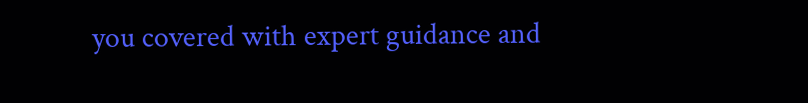you covered with expert guidance and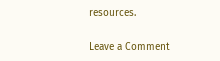resources.

Leave a Comment